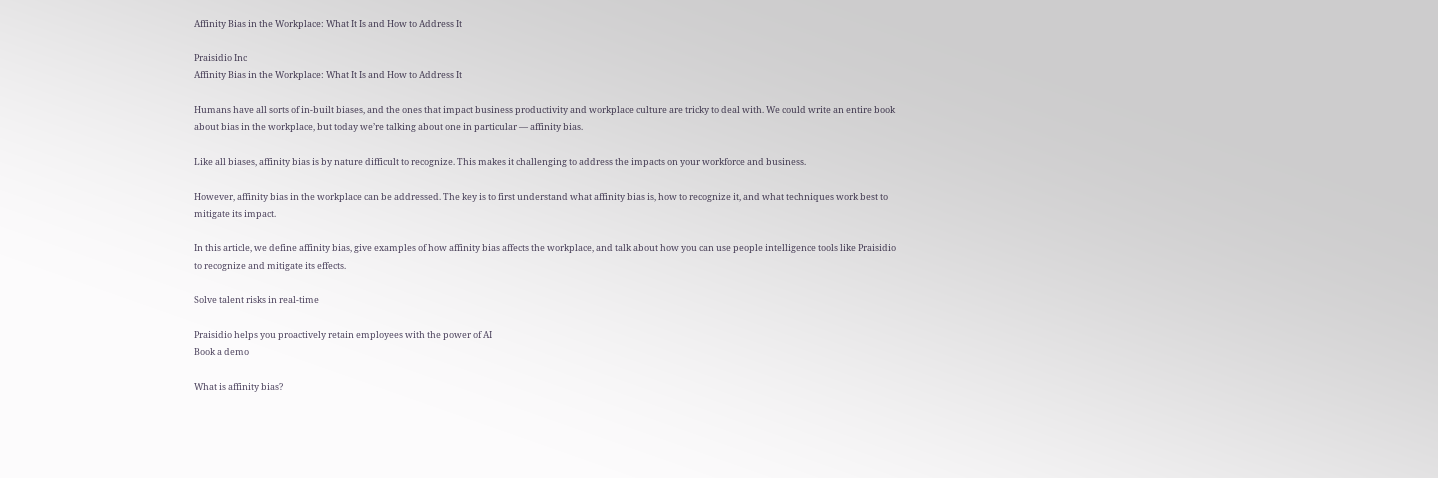Affinity Bias in the Workplace: What It Is and How to Address It

Praisidio Inc
Affinity Bias in the Workplace: What It Is and How to Address It

Humans have all sorts of in-built biases, and the ones that impact business productivity and workplace culture are tricky to deal with. We could write an entire book about bias in the workplace, but today we’re talking about one in particular — affinity bias.

Like all biases, affinity bias is by nature difficult to recognize. This makes it challenging to address the impacts on your workforce and business.

However, affinity bias in the workplace can be addressed. The key is to first understand what affinity bias is, how to recognize it, and what techniques work best to mitigate its impact.

In this article, we define affinity bias, give examples of how affinity bias affects the workplace, and talk about how you can use people intelligence tools like Praisidio to recognize and mitigate its effects.

Solve talent risks in real-time

Praisidio helps you proactively retain employees with the power of AI
Book a demo

What is affinity bias?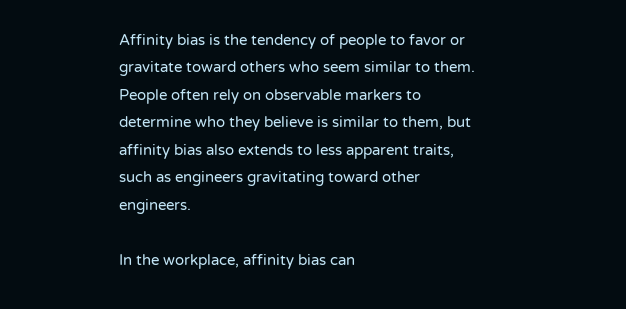Affinity bias is the tendency of people to favor or gravitate toward others who seem similar to them. People often rely on observable markers to determine who they believe is similar to them, but affinity bias also extends to less apparent traits, such as engineers gravitating toward other engineers.

In the workplace, affinity bias can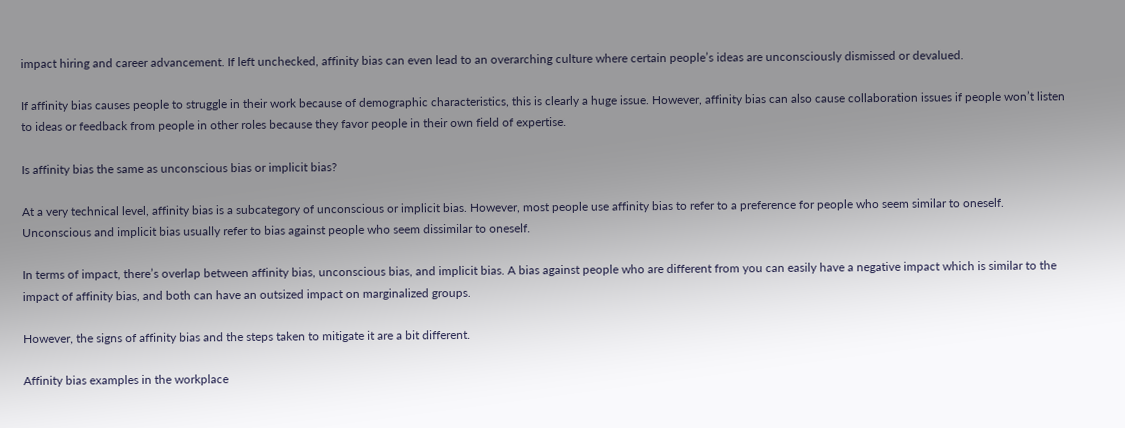impact hiring and career advancement. If left unchecked, affinity bias can even lead to an overarching culture where certain people’s ideas are unconsciously dismissed or devalued.

If affinity bias causes people to struggle in their work because of demographic characteristics, this is clearly a huge issue. However, affinity bias can also cause collaboration issues if people won’t listen to ideas or feedback from people in other roles because they favor people in their own field of expertise.

Is affinity bias the same as unconscious bias or implicit bias?

At a very technical level, affinity bias is a subcategory of unconscious or implicit bias. However, most people use affinity bias to refer to a preference for people who seem similar to oneself. Unconscious and implicit bias usually refer to bias against people who seem dissimilar to oneself.

In terms of impact, there’s overlap between affinity bias, unconscious bias, and implicit bias. A bias against people who are different from you can easily have a negative impact which is similar to the impact of affinity bias, and both can have an outsized impact on marginalized groups.

However, the signs of affinity bias and the steps taken to mitigate it are a bit different.

Affinity bias examples in the workplace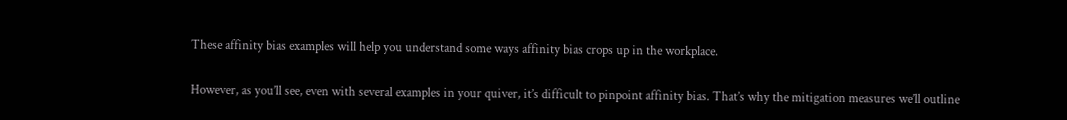These affinity bias examples will help you understand some ways affinity bias crops up in the workplace.

However, as you’ll see, even with several examples in your quiver, it’s difficult to pinpoint affinity bias. That’s why the mitigation measures we’ll outline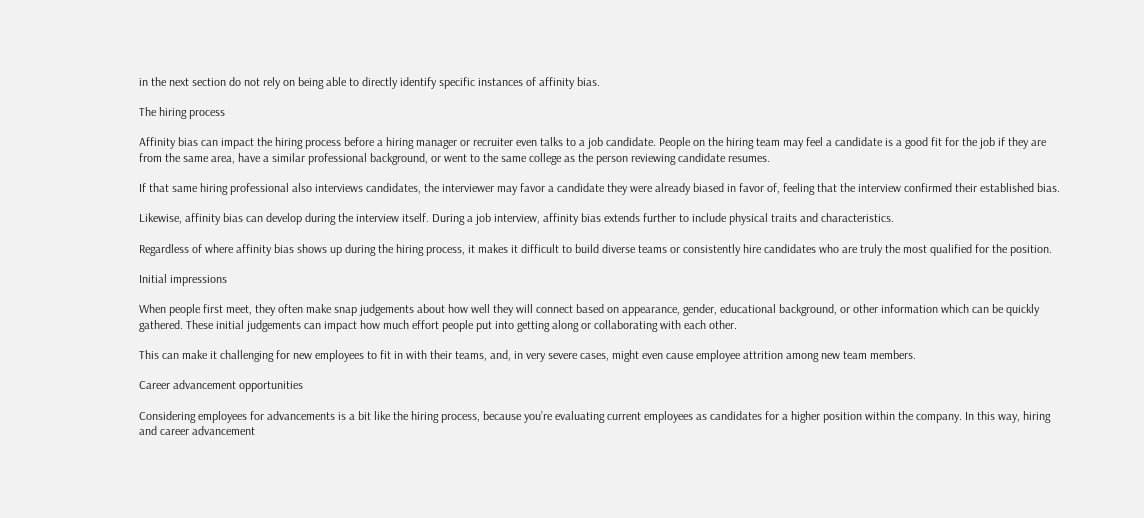in the next section do not rely on being able to directly identify specific instances of affinity bias.

The hiring process

Affinity bias can impact the hiring process before a hiring manager or recruiter even talks to a job candidate. People on the hiring team may feel a candidate is a good fit for the job if they are from the same area, have a similar professional background, or went to the same college as the person reviewing candidate resumes.

If that same hiring professional also interviews candidates, the interviewer may favor a candidate they were already biased in favor of, feeling that the interview confirmed their established bias.

Likewise, affinity bias can develop during the interview itself. During a job interview, affinity bias extends further to include physical traits and characteristics.

Regardless of where affinity bias shows up during the hiring process, it makes it difficult to build diverse teams or consistently hire candidates who are truly the most qualified for the position.

Initial impressions

When people first meet, they often make snap judgements about how well they will connect based on appearance, gender, educational background, or other information which can be quickly gathered. These initial judgements can impact how much effort people put into getting along or collaborating with each other.

This can make it challenging for new employees to fit in with their teams, and, in very severe cases, might even cause employee attrition among new team members.

Career advancement opportunities

Considering employees for advancements is a bit like the hiring process, because you’re evaluating current employees as candidates for a higher position within the company. In this way, hiring and career advancement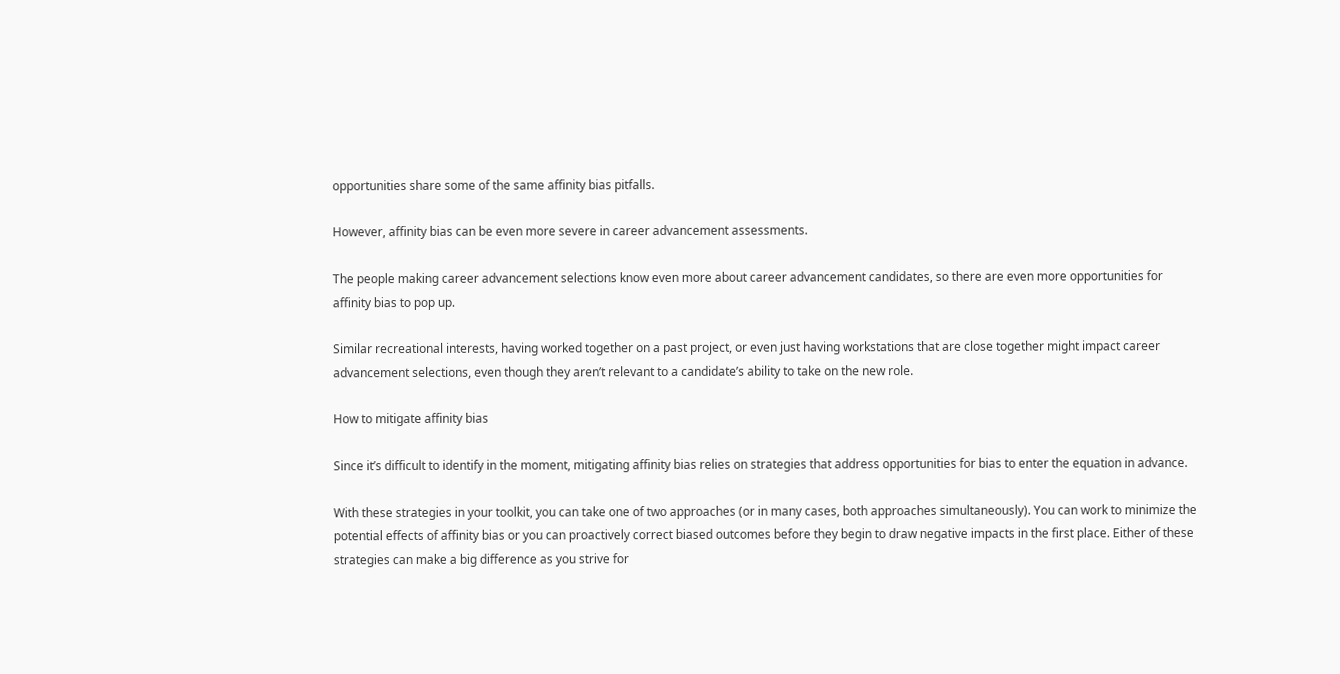opportunities share some of the same affinity bias pitfalls.

However, affinity bias can be even more severe in career advancement assessments.

The people making career advancement selections know even more about career advancement candidates, so there are even more opportunities for affinity bias to pop up.

Similar recreational interests, having worked together on a past project, or even just having workstations that are close together might impact career advancement selections, even though they aren’t relevant to a candidate’s ability to take on the new role.

How to mitigate affinity bias

Since it’s difficult to identify in the moment, mitigating affinity bias relies on strategies that address opportunities for bias to enter the equation in advance.

With these strategies in your toolkit, you can take one of two approaches (or in many cases, both approaches simultaneously). You can work to minimize the potential effects of affinity bias or you can proactively correct biased outcomes before they begin to draw negative impacts in the first place. Either of these strategies can make a big difference as you strive for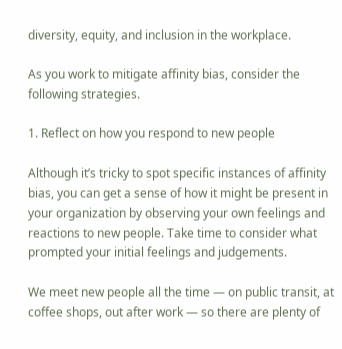diversity, equity, and inclusion in the workplace.

As you work to mitigate affinity bias, consider the following strategies.

1. Reflect on how you respond to new people

Although it’s tricky to spot specific instances of affinity bias, you can get a sense of how it might be present in your organization by observing your own feelings and reactions to new people. Take time to consider what prompted your initial feelings and judgements.

We meet new people all the time — on public transit, at coffee shops, out after work — so there are plenty of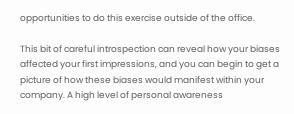opportunities to do this exercise outside of the office.

This bit of careful introspection can reveal how your biases affected your first impressions, and you can begin to get a picture of how these biases would manifest within your company. A high level of personal awareness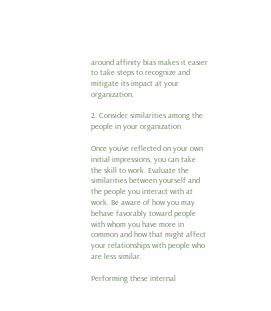around affinity bias makes it easier to take steps to recognize and mitigate its impact at your organization.

2. Consider similarities among the people in your organization

Once you’ve reflected on your own initial impressions, you can take the skill to work. Evaluate the similarities between yourself and the people you interact with at work. Be aware of how you may behave favorably toward people with whom you have more in common and how that might affect your relationships with people who are less similar.

Performing these internal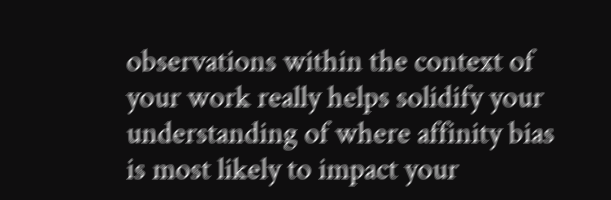observations within the context of your work really helps solidify your understanding of where affinity bias is most likely to impact your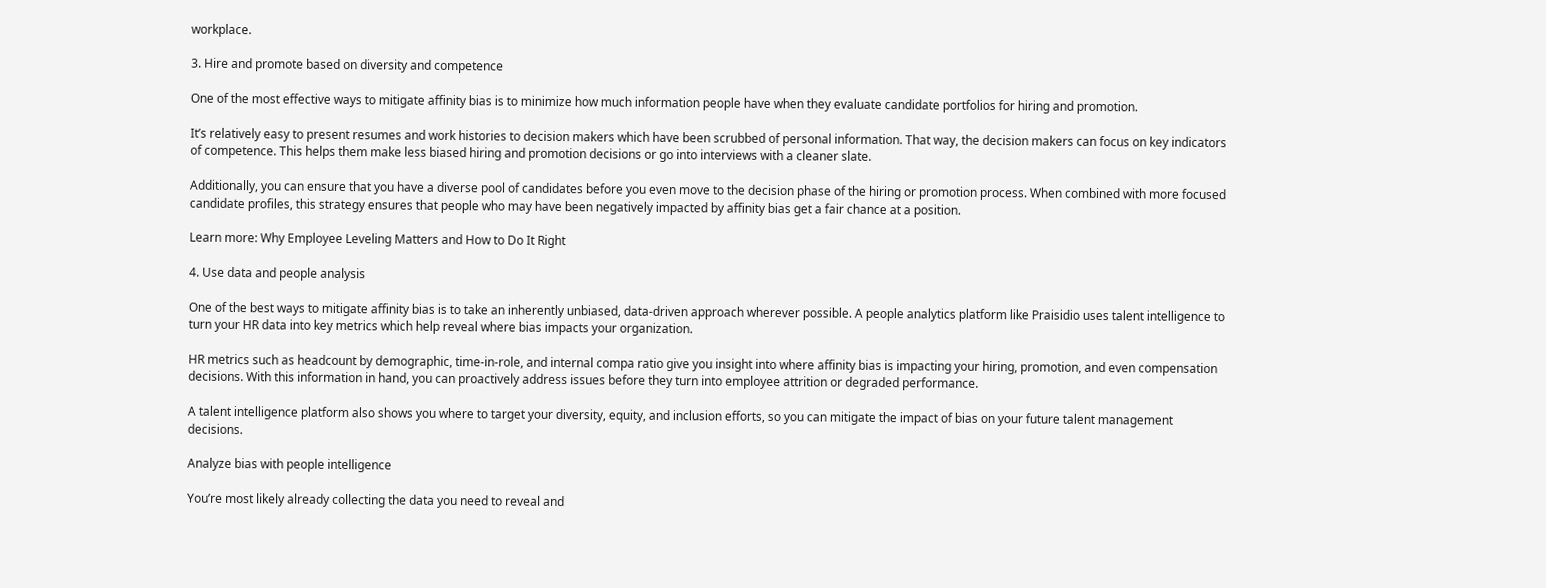workplace.

3. Hire and promote based on diversity and competence

One of the most effective ways to mitigate affinity bias is to minimize how much information people have when they evaluate candidate portfolios for hiring and promotion.

It’s relatively easy to present resumes and work histories to decision makers which have been scrubbed of personal information. That way, the decision makers can focus on key indicators of competence. This helps them make less biased hiring and promotion decisions or go into interviews with a cleaner slate.

Additionally, you can ensure that you have a diverse pool of candidates before you even move to the decision phase of the hiring or promotion process. When combined with more focused candidate profiles, this strategy ensures that people who may have been negatively impacted by affinity bias get a fair chance at a position.

Learn more: Why Employee Leveling Matters and How to Do It Right

4. Use data and people analysis

One of the best ways to mitigate affinity bias is to take an inherently unbiased, data-driven approach wherever possible. A people analytics platform like Praisidio uses talent intelligence to turn your HR data into key metrics which help reveal where bias impacts your organization.

HR metrics such as headcount by demographic, time-in-role, and internal compa ratio give you insight into where affinity bias is impacting your hiring, promotion, and even compensation decisions. With this information in hand, you can proactively address issues before they turn into employee attrition or degraded performance.

A talent intelligence platform also shows you where to target your diversity, equity, and inclusion efforts, so you can mitigate the impact of bias on your future talent management decisions.

Analyze bias with people intelligence

You’re most likely already collecting the data you need to reveal and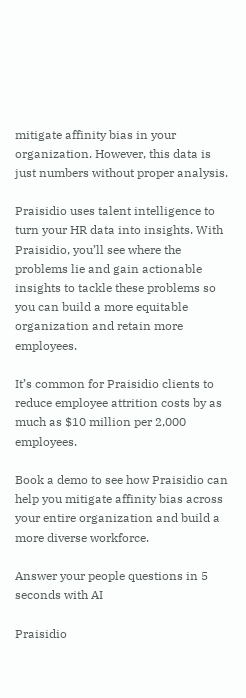mitigate affinity bias in your organization. However, this data is just numbers without proper analysis.

Praisidio uses talent intelligence to turn your HR data into insights. With Praisidio, you’ll see where the problems lie and gain actionable insights to tackle these problems so you can build a more equitable organization and retain more employees.

It’s common for Praisidio clients to reduce employee attrition costs by as much as $10 million per 2,000 employees.

Book a demo to see how Praisidio can help you mitigate affinity bias across your entire organization and build a more diverse workforce.

Answer your people questions in 5 seconds with AI

Praisidio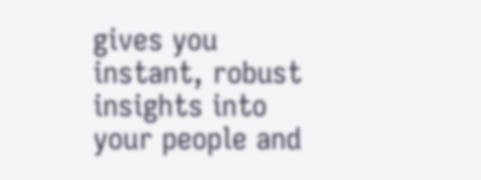gives you instant, robust insights into your people and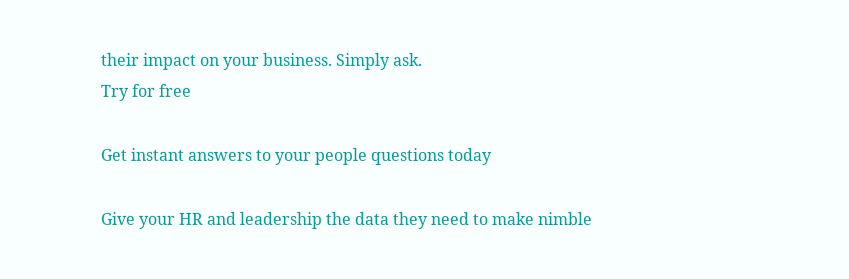their impact on your business. Simply ask.
Try for free

Get instant answers to your people questions today

Give your HR and leadership the data they need to make nimble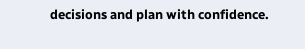decisions and plan with confidence.